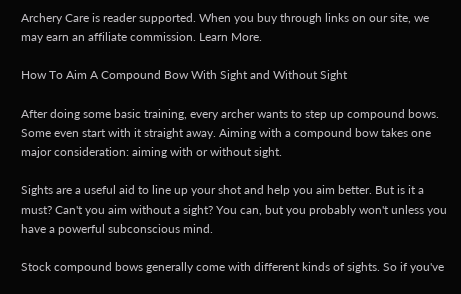Archery Care is reader supported. When you buy through links on our site, we may earn an affiliate commission. Learn More.

How To Aim A Compound Bow With Sight and Without Sight

After doing some basic training, every archer wants to step up compound bows. Some even start with it straight away. Aiming with a compound bow takes one major consideration: aiming with or without sight.

Sights are a useful aid to line up your shot and help you aim better. But is it a must? Can't you aim without a sight? You can, but you probably won't unless you have a powerful subconscious mind.

Stock compound bows generally come with different kinds of sights. So if you've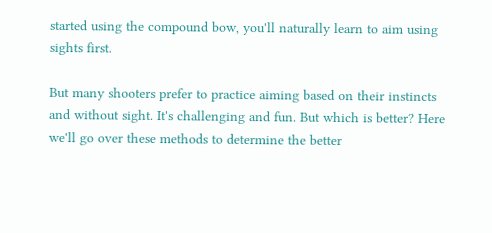started using the compound bow, you'll naturally learn to aim using sights first.

But many shooters prefer to practice aiming based on their instincts and without sight. It's challenging and fun. But which is better? Here we'll go over these methods to determine the better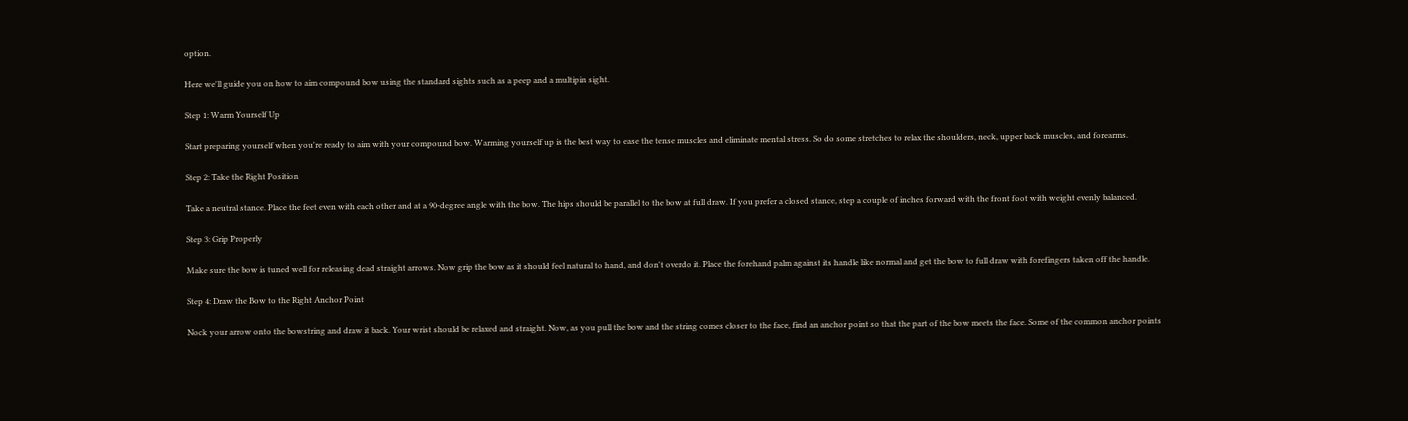option.

Here we'll guide you on how to aim compound bow using the standard sights such as a peep and a multipin sight.

Step 1: Warm Yourself Up

Start preparing yourself when you're ready to aim with your compound bow. Warming yourself up is the best way to ease the tense muscles and eliminate mental stress. So do some stretches to relax the shoulders, neck, upper back muscles, and forearms.

Step 2: Take the Right Position

Take a neutral stance. Place the feet even with each other and at a 90-degree angle with the bow. The hips should be parallel to the bow at full draw. If you prefer a closed stance, step a couple of inches forward with the front foot with weight evenly balanced.

Step 3: Grip Properly

Make sure the bow is tuned well for releasing dead straight arrows. Now grip the bow as it should feel natural to hand, and don't overdo it. Place the forehand palm against its handle like normal and get the bow to full draw with forefingers taken off the handle.

Step 4: Draw the Bow to the Right Anchor Point

Nock your arrow onto the bowstring and draw it back. Your wrist should be relaxed and straight. Now, as you pull the bow and the string comes closer to the face, find an anchor point so that the part of the bow meets the face. Some of the common anchor points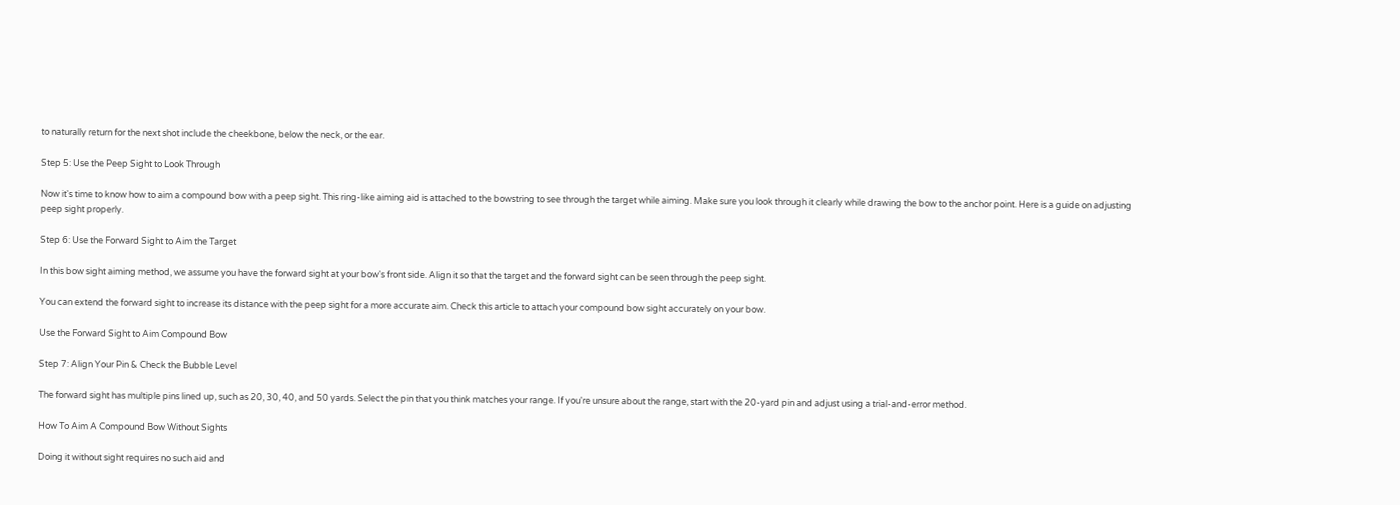to naturally return for the next shot include the cheekbone, below the neck, or the ear.

Step 5: Use the Peep Sight to Look Through

Now it's time to know how to aim a compound bow with a peep sight. This ring-like aiming aid is attached to the bowstring to see through the target while aiming. Make sure you look through it clearly while drawing the bow to the anchor point. Here is a guide on adjusting peep sight properly.

Step 6: Use the Forward Sight to Aim the Target

In this bow sight aiming method, we assume you have the forward sight at your bow's front side. Align it so that the target and the forward sight can be seen through the peep sight.

You can extend the forward sight to increase its distance with the peep sight for a more accurate aim. Check this article to attach your compound bow sight accurately on your bow.

Use the Forward Sight to Aim Compound Bow

Step 7: Align Your Pin & Check the Bubble Level

The forward sight has multiple pins lined up, such as 20, 30, 40, and 50 yards. Select the pin that you think matches your range. If you're unsure about the range, start with the 20-yard pin and adjust using a trial-and-error method.

How To Aim A Compound Bow Without Sights

Doing it without sight requires no such aid and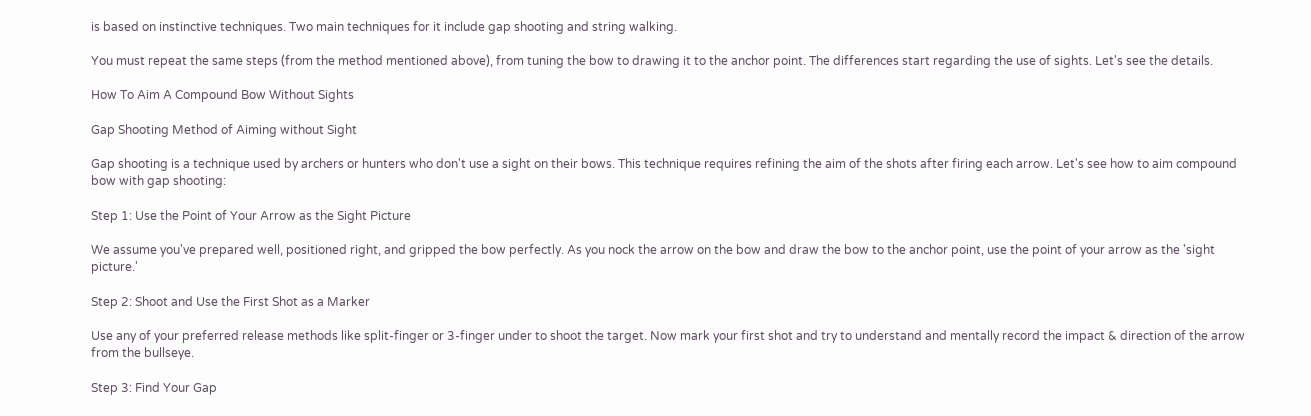is based on instinctive techniques. Two main techniques for it include gap shooting and string walking.

You must repeat the same steps (from the method mentioned above), from tuning the bow to drawing it to the anchor point. The differences start regarding the use of sights. Let's see the details.

How To Aim A Compound Bow Without Sights

Gap Shooting Method of Aiming without Sight

Gap shooting is a technique used by archers or hunters who don't use a sight on their bows. This technique requires refining the aim of the shots after firing each arrow. Let's see how to aim compound bow with gap shooting:

Step 1: Use the Point of Your Arrow as the Sight Picture

We assume you've prepared well, positioned right, and gripped the bow perfectly. As you nock the arrow on the bow and draw the bow to the anchor point, use the point of your arrow as the 'sight picture.'

Step 2: Shoot and Use the First Shot as a Marker

Use any of your preferred release methods like split-finger or 3-finger under to shoot the target. Now mark your first shot and try to understand and mentally record the impact & direction of the arrow from the bullseye.

Step 3: Find Your Gap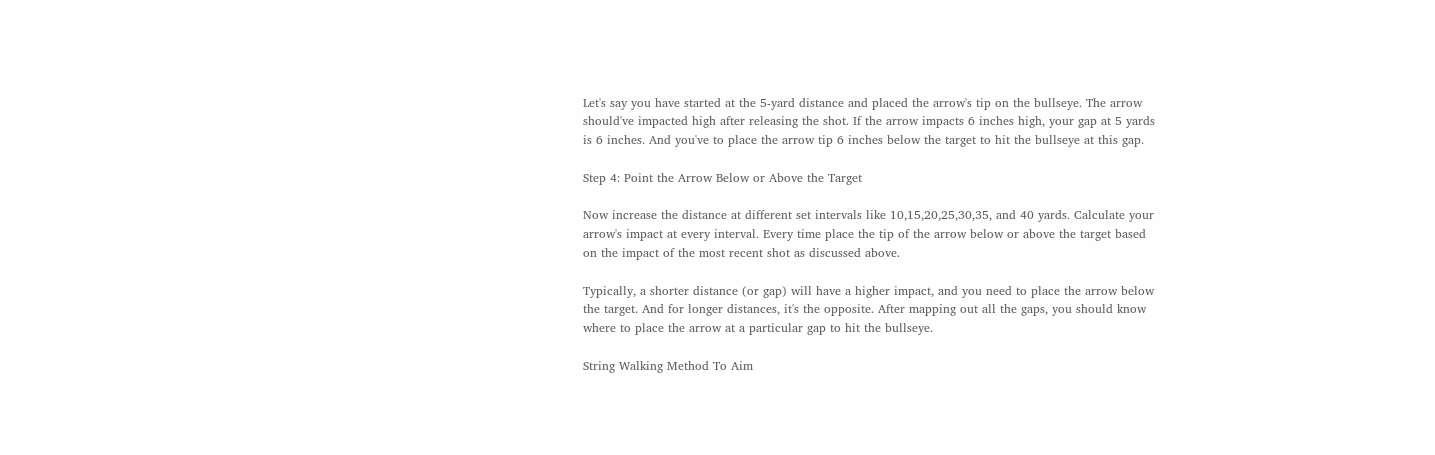Let's say you have started at the 5-yard distance and placed the arrow's tip on the bullseye. The arrow should've impacted high after releasing the shot. If the arrow impacts 6 inches high, your gap at 5 yards is 6 inches. And you've to place the arrow tip 6 inches below the target to hit the bullseye at this gap.

Step 4: Point the Arrow Below or Above the Target

Now increase the distance at different set intervals like 10,15,20,25,30,35, and 40 yards. Calculate your arrow's impact at every interval. Every time place the tip of the arrow below or above the target based on the impact of the most recent shot as discussed above.

Typically, a shorter distance (or gap) will have a higher impact, and you need to place the arrow below the target. And for longer distances, it's the opposite. After mapping out all the gaps, you should know where to place the arrow at a particular gap to hit the bullseye.

String Walking Method To Aim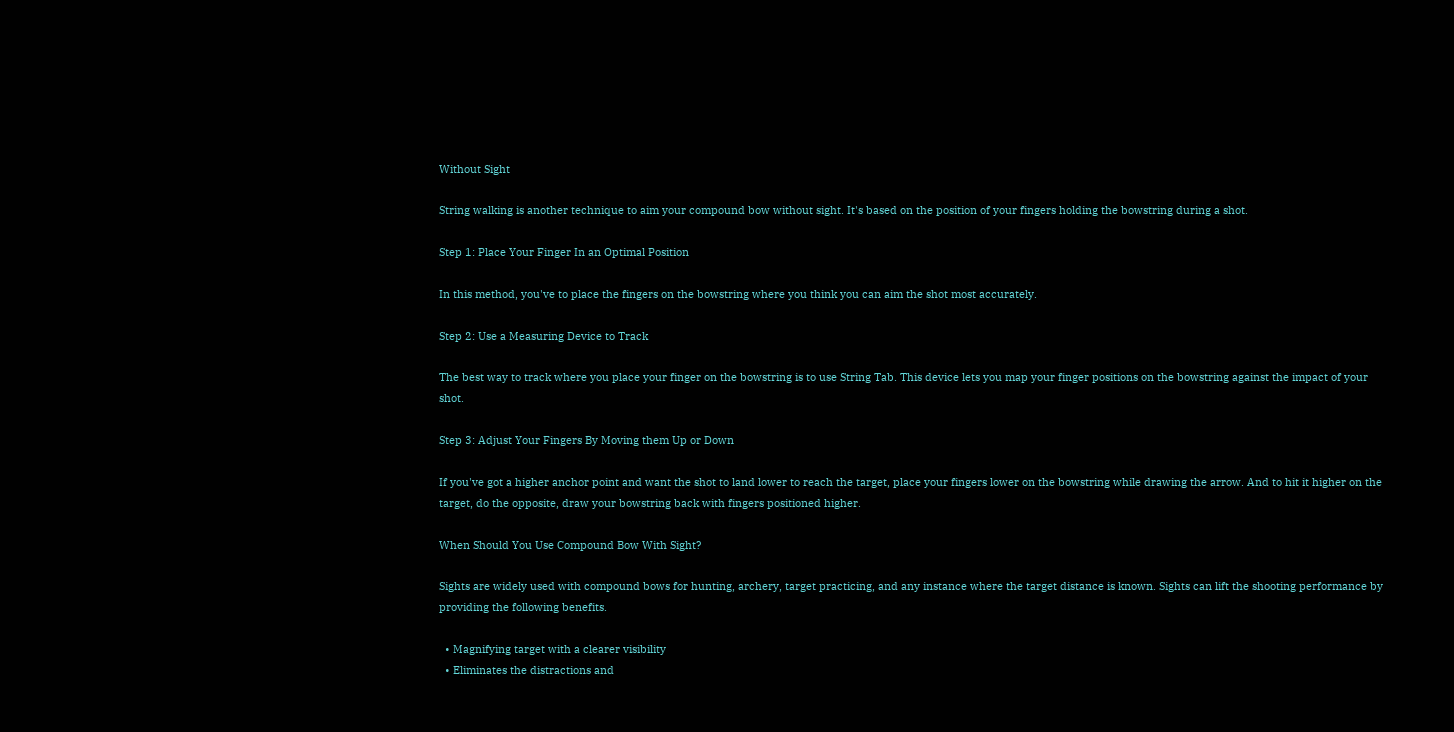Without Sight

String walking is another technique to aim your compound bow without sight. It's based on the position of your fingers holding the bowstring during a shot.

Step 1: Place Your Finger In an Optimal Position

In this method, you've to place the fingers on the bowstring where you think you can aim the shot most accurately.

Step 2: Use a Measuring Device to Track

The best way to track where you place your finger on the bowstring is to use String Tab. This device lets you map your finger positions on the bowstring against the impact of your shot.

Step 3: Adjust Your Fingers By Moving them Up or Down

If you've got a higher anchor point and want the shot to land lower to reach the target, place your fingers lower on the bowstring while drawing the arrow. And to hit it higher on the target, do the opposite, draw your bowstring back with fingers positioned higher.

When Should You Use Compound Bow With Sight?

Sights are widely used with compound bows for hunting, archery, target practicing, and any instance where the target distance is known. Sights can lift the shooting performance by providing the following benefits.

  • Magnifying target with a clearer visibility
  • Eliminates the distractions and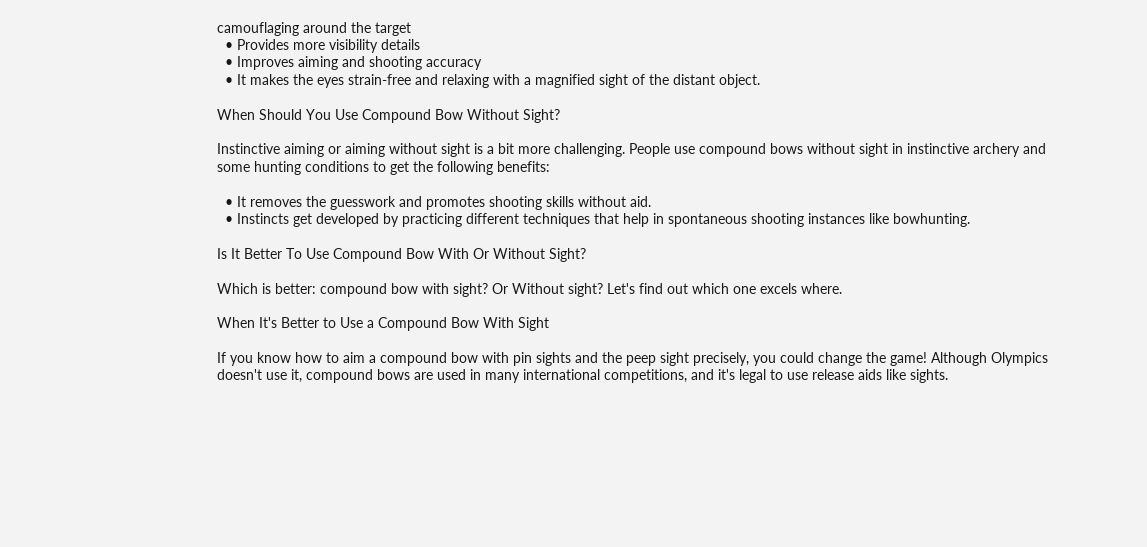camouflaging around the target
  • Provides more visibility details
  • Improves aiming and shooting accuracy
  • It makes the eyes strain-free and relaxing with a magnified sight of the distant object.

When Should You Use Compound Bow Without Sight?

Instinctive aiming or aiming without sight is a bit more challenging. People use compound bows without sight in instinctive archery and some hunting conditions to get the following benefits:

  • It removes the guesswork and promotes shooting skills without aid.
  • Instincts get developed by practicing different techniques that help in spontaneous shooting instances like bowhunting.

Is It Better To Use Compound Bow With Or Without Sight?

Which is better: compound bow with sight? Or Without sight? Let's find out which one excels where.

When It's Better to Use a Compound Bow With Sight

If you know how to aim a compound bow with pin sights and the peep sight precisely, you could change the game! Although Olympics doesn't use it, compound bows are used in many international competitions, and it's legal to use release aids like sights.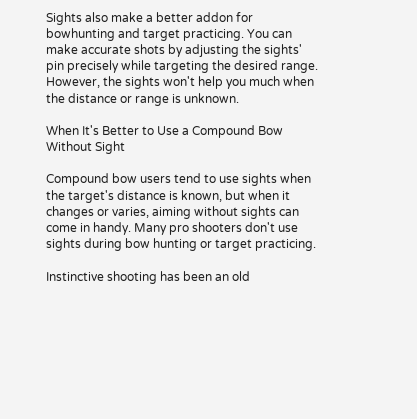Sights also make a better addon for bowhunting and target practicing. You can make accurate shots by adjusting the sights' pin precisely while targeting the desired range. However, the sights won't help you much when the distance or range is unknown.

When It's Better to Use a Compound Bow Without Sight

Compound bow users tend to use sights when the target's distance is known, but when it changes or varies, aiming without sights can come in handy. Many pro shooters don't use sights during bow hunting or target practicing.

Instinctive shooting has been an old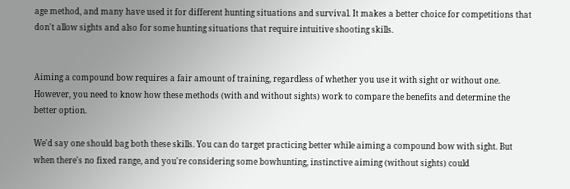age method, and many have used it for different hunting situations and survival. It makes a better choice for competitions that don't allow sights and also for some hunting situations that require intuitive shooting skills.


Aiming a compound bow requires a fair amount of training, regardless of whether you use it with sight or without one. However, you need to know how these methods (with and without sights) work to compare the benefits and determine the better option.

We'd say one should bag both these skills. You can do target practicing better while aiming a compound bow with sight. But when there's no fixed range, and you're considering some bowhunting, instinctive aiming (without sights) could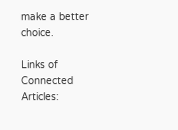make a better choice.

Links of Connected Articles: